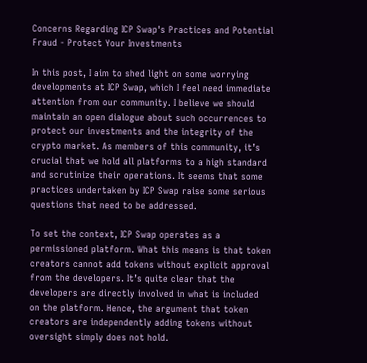Concerns Regarding ICP Swap's Practices and Potential Fraud - Protect Your Investments

In this post, I aim to shed light on some worrying developments at ICP Swap, which I feel need immediate attention from our community. I believe we should maintain an open dialogue about such occurrences to protect our investments and the integrity of the crypto market. As members of this community, it’s crucial that we hold all platforms to a high standard and scrutinize their operations. It seems that some practices undertaken by ICP Swap raise some serious questions that need to be addressed.

To set the context, ICP Swap operates as a permissioned platform. What this means is that token creators cannot add tokens without explicit approval from the developers. It’s quite clear that the developers are directly involved in what is included on the platform. Hence, the argument that token creators are independently adding tokens without oversight simply does not hold.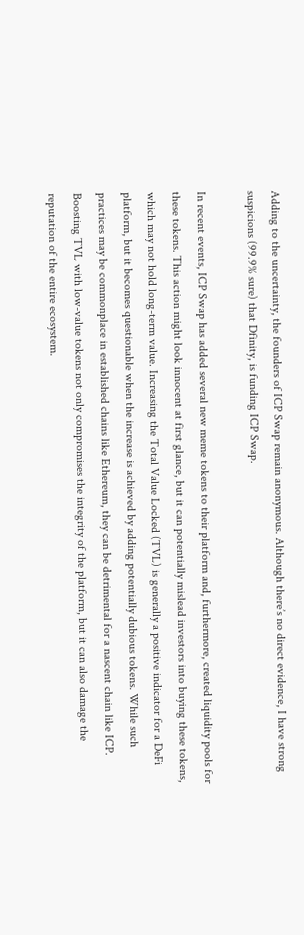Adding to the uncertainty, the founders of ICP Swap remain anonymous. Although there’s no direct evidence, I have strong suspicions (99.9% sure) that Dfinity, is funding ICP Swap.

In recent events, ICP Swap has added several new meme tokens to their platform and, furthermore, created liquidity pools for these tokens. This action might look innocent at first glance, but it can potentially mislead investors into buying these tokens, which may not hold long-term value. Increasing the Total Value Locked (TVL) is generally a positive indicator for a DeFi platform, but it becomes questionable when the increase is achieved by adding potentially dubious tokens. While such practices may be commonplace in established chains like Ethereum, they can be detrimental for a nascent chain like ICP. Boosting TVL with low-value tokens not only compromises the integrity of the platform, but it can also damage the reputation of the entire ecosystem.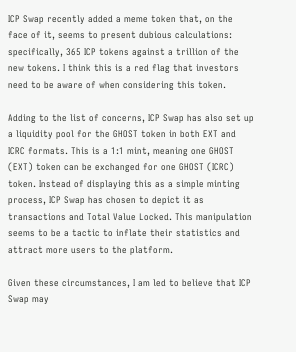ICP Swap recently added a meme token that, on the face of it, seems to present dubious calculations: specifically, 365 ICP tokens against a trillion of the new tokens. I think this is a red flag that investors need to be aware of when considering this token.

Adding to the list of concerns, ICP Swap has also set up a liquidity pool for the GHOST token in both EXT and ICRC formats. This is a 1:1 mint, meaning one GHOST (EXT) token can be exchanged for one GHOST (ICRC) token. Instead of displaying this as a simple minting process, ICP Swap has chosen to depict it as transactions and Total Value Locked. This manipulation seems to be a tactic to inflate their statistics and attract more users to the platform.

Given these circumstances, I am led to believe that ICP Swap may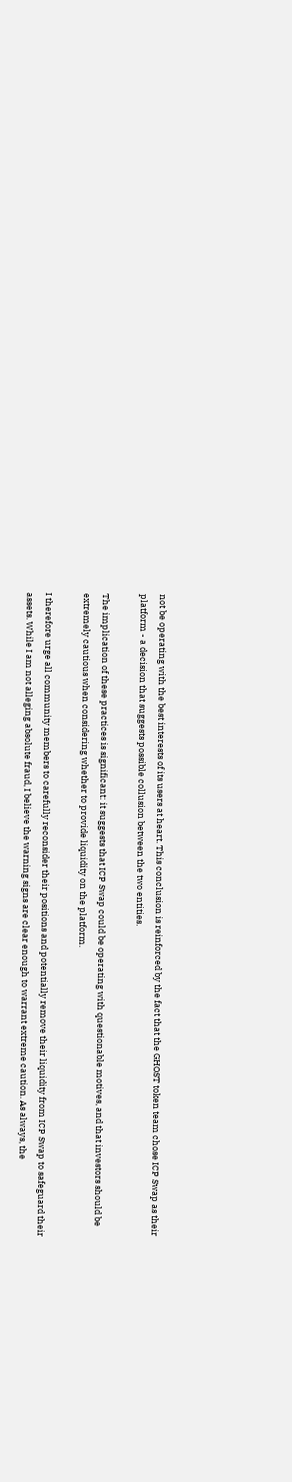not be operating with the best interests of its users at heart. This conclusion is reinforced by the fact that the GHOST token team chose ICP Swap as their platform - a decision that suggests possible collusion between the two entities.

The implication of these practices is significant: it suggests that ICP Swap could be operating with questionable motives, and that investors should be extremely cautious when considering whether to provide liquidity on the platform.

I therefore urge all community members to carefully reconsider their positions and potentially remove their liquidity from ICP Swap to safeguard their assets. While I am not alleging absolute fraud, I believe the warning signs are clear enough to warrant extreme caution. As always, the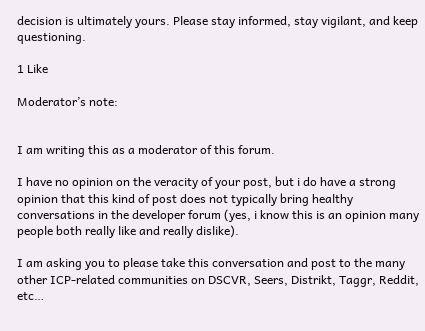decision is ultimately yours. Please stay informed, stay vigilant, and keep questioning.

1 Like

Moderator’s note:


I am writing this as a moderator of this forum.

I have no opinion on the veracity of your post, but i do have a strong opinion that this kind of post does not typically bring healthy conversations in the developer forum (yes, i know this is an opinion many people both really like and really dislike).

I am asking you to please take this conversation and post to the many other ICP-related communities on DSCVR, Seers, Distrikt, Taggr, Reddit, etc…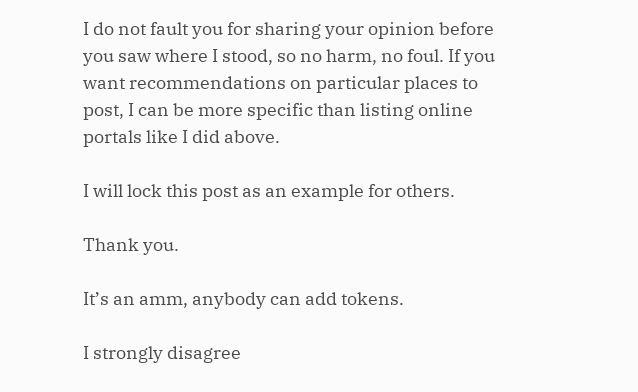I do not fault you for sharing your opinion before you saw where I stood, so no harm, no foul. If you want recommendations on particular places to post, I can be more specific than listing online portals like I did above.

I will lock this post as an example for others.

Thank you.

It’s an amm, anybody can add tokens.

I strongly disagree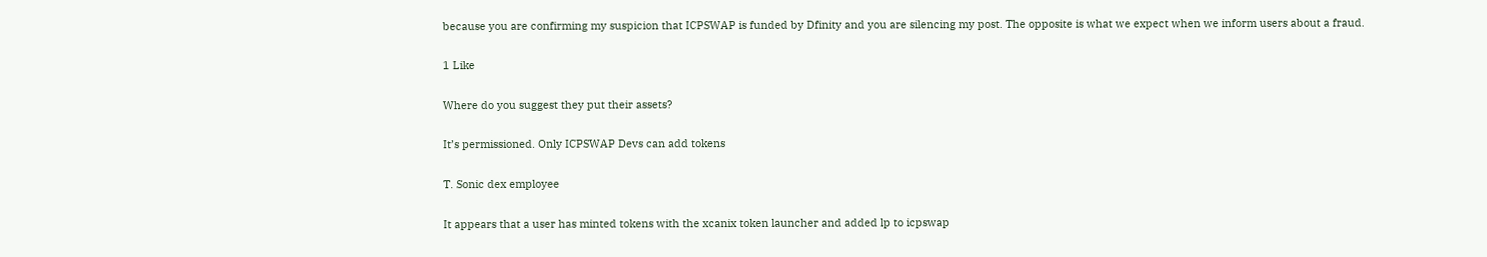because you are confirming my suspicion that ICPSWAP is funded by Dfinity and you are silencing my post. The opposite is what we expect when we inform users about a fraud.

1 Like

Where do you suggest they put their assets?

It’s permissioned. Only ICPSWAP Devs can add tokens

T. Sonic dex employee

It appears that a user has minted tokens with the xcanix token launcher and added lp to icpswap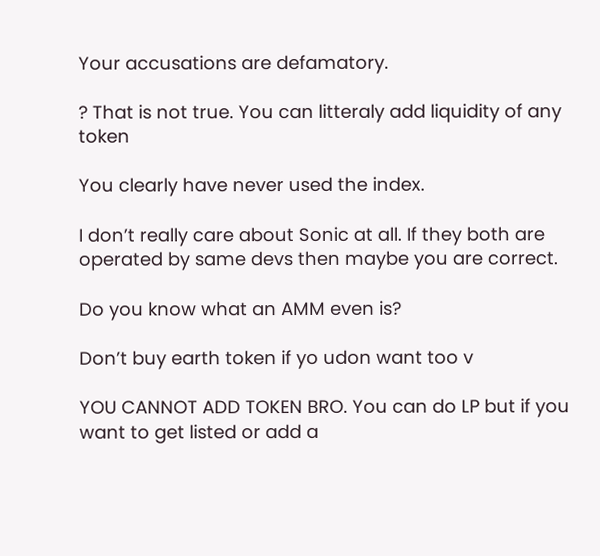Your accusations are defamatory.

? That is not true. You can litteraly add liquidity of any token

You clearly have never used the index.

I don’t really care about Sonic at all. If they both are operated by same devs then maybe you are correct.

Do you know what an AMM even is?

Don’t buy earth token if yo udon want too v

YOU CANNOT ADD TOKEN BRO. You can do LP but if you want to get listed or add a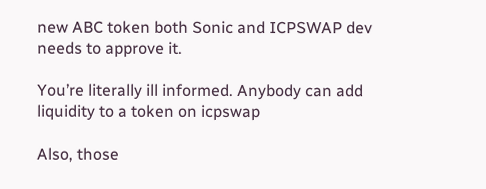new ABC token both Sonic and ICPSWAP dev needs to approve it.

You’re literally ill informed. Anybody can add liquidity to a token on icpswap

Also, those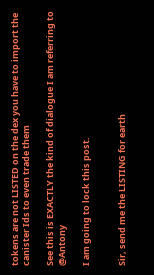tokens are not LISTED on the dex you have to import the canister Ids to even trade them

See this is EXACTLY the kind of dialogue I am referring to @Antony

I am going to lock this post.


Sir, send me the LISTING for earth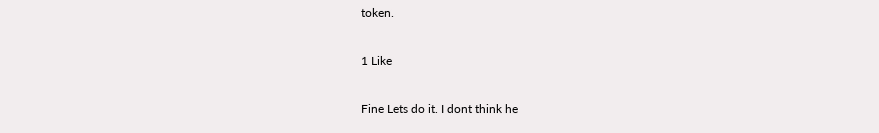token.

1 Like

Fine Lets do it. I dont think he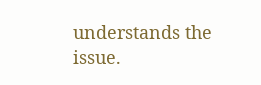understands the issue.